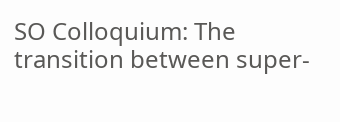SO Colloquium: The transition between super-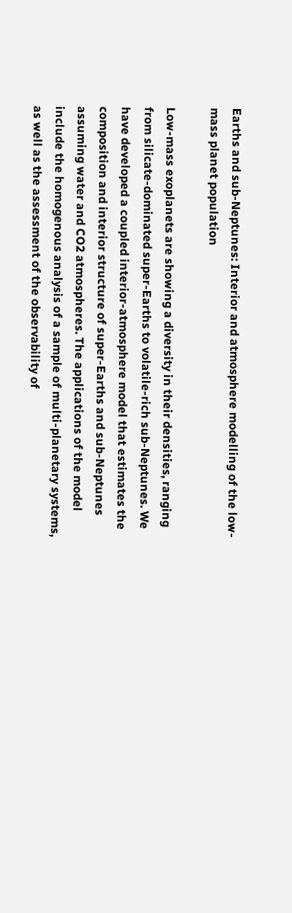Earths and sub-Neptunes: Interior and atmosphere modelling of the low-mass planet population

Low-mass exoplanets are showing a diversity in their densities, ranging from silicate-dominated super-Earths to volatile-rich sub-Neptunes. We have developed a coupled interior-atmosphere model that estimates the composition and interior structure of super-Earths and sub-Neptunes assuming water and CO2 atmospheres. The applications of the model include the homogenous analysis of a sample of multi-planetary systems, as well as the assessment of the observability of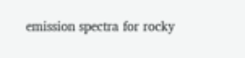emission spectra for rocky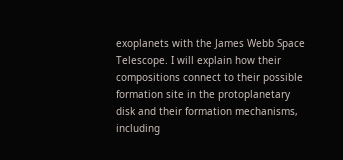exoplanets with the James Webb Space Telescope. I will explain how their compositions connect to their possible formation site in the protoplanetary disk and their formation mechanisms, including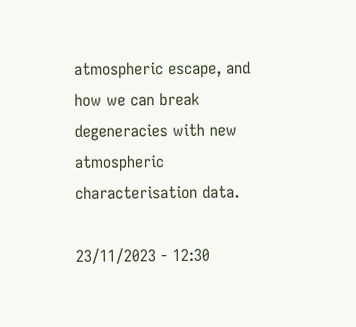atmospheric escape, and how we can break degeneracies with new atmospheric characterisation data.

23/11/2023 - 12:30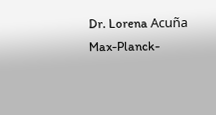Dr. Lorena Acuña
Max-Planck-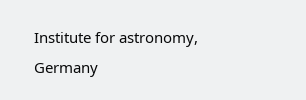Institute for astronomy, Germany